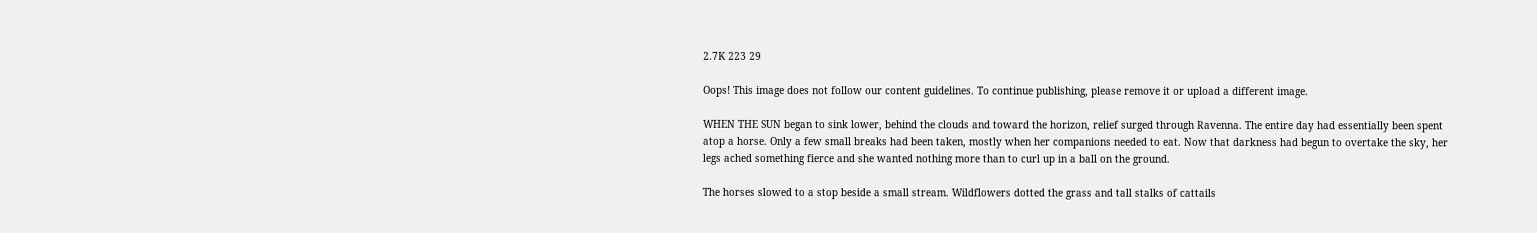2.7K 223 29

Oops! This image does not follow our content guidelines. To continue publishing, please remove it or upload a different image.

WHEN THE SUN began to sink lower, behind the clouds and toward the horizon, relief surged through Ravenna. The entire day had essentially been spent atop a horse. Only a few small breaks had been taken, mostly when her companions needed to eat. Now that darkness had begun to overtake the sky, her legs ached something fierce and she wanted nothing more than to curl up in a ball on the ground.

The horses slowed to a stop beside a small stream. Wildflowers dotted the grass and tall stalks of cattails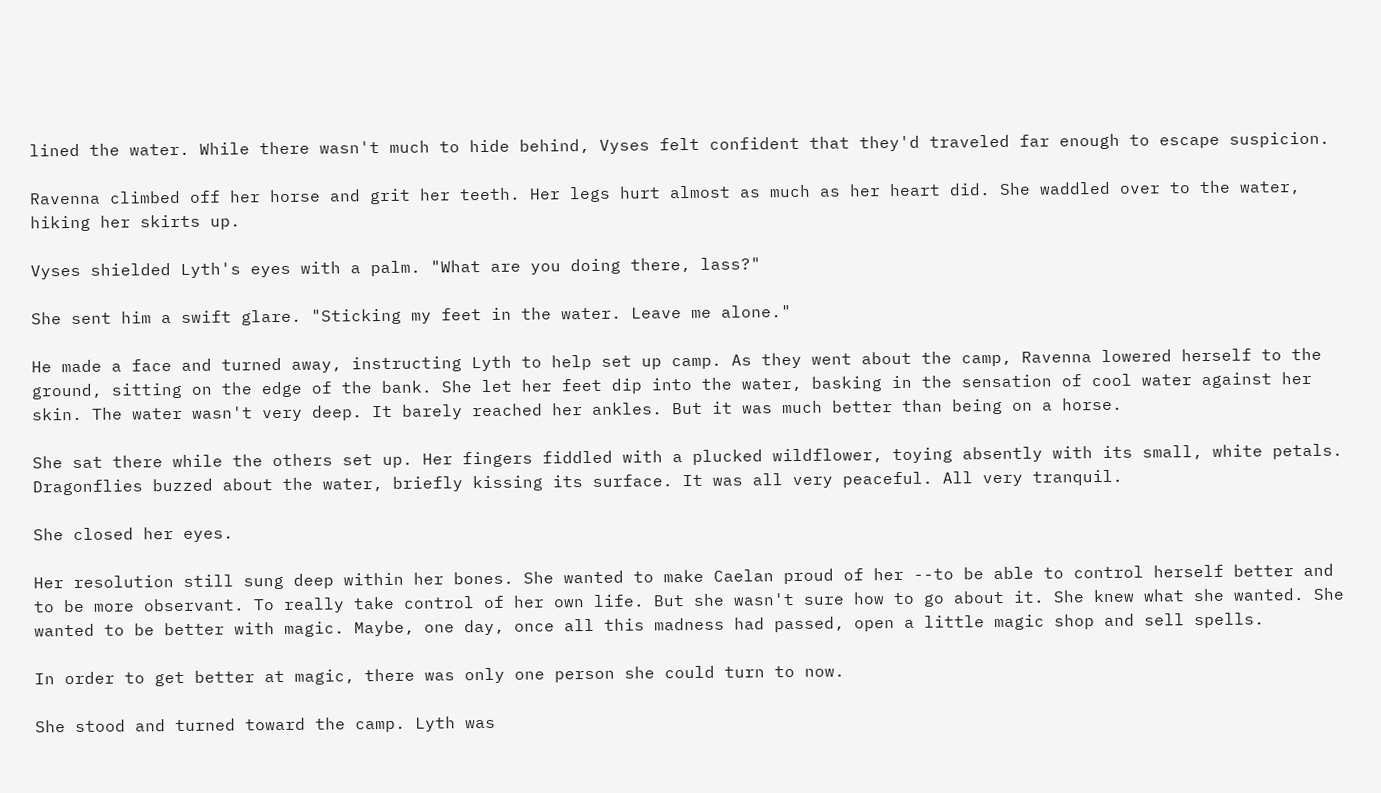lined the water. While there wasn't much to hide behind, Vyses felt confident that they'd traveled far enough to escape suspicion.

Ravenna climbed off her horse and grit her teeth. Her legs hurt almost as much as her heart did. She waddled over to the water, hiking her skirts up.

Vyses shielded Lyth's eyes with a palm. "What are you doing there, lass?"

She sent him a swift glare. "Sticking my feet in the water. Leave me alone."

He made a face and turned away, instructing Lyth to help set up camp. As they went about the camp, Ravenna lowered herself to the ground, sitting on the edge of the bank. She let her feet dip into the water, basking in the sensation of cool water against her skin. The water wasn't very deep. It barely reached her ankles. But it was much better than being on a horse.

She sat there while the others set up. Her fingers fiddled with a plucked wildflower, toying absently with its small, white petals. Dragonflies buzzed about the water, briefly kissing its surface. It was all very peaceful. All very tranquil.

She closed her eyes.

Her resolution still sung deep within her bones. She wanted to make Caelan proud of her --to be able to control herself better and to be more observant. To really take control of her own life. But she wasn't sure how to go about it. She knew what she wanted. She wanted to be better with magic. Maybe, one day, once all this madness had passed, open a little magic shop and sell spells.

In order to get better at magic, there was only one person she could turn to now.

She stood and turned toward the camp. Lyth was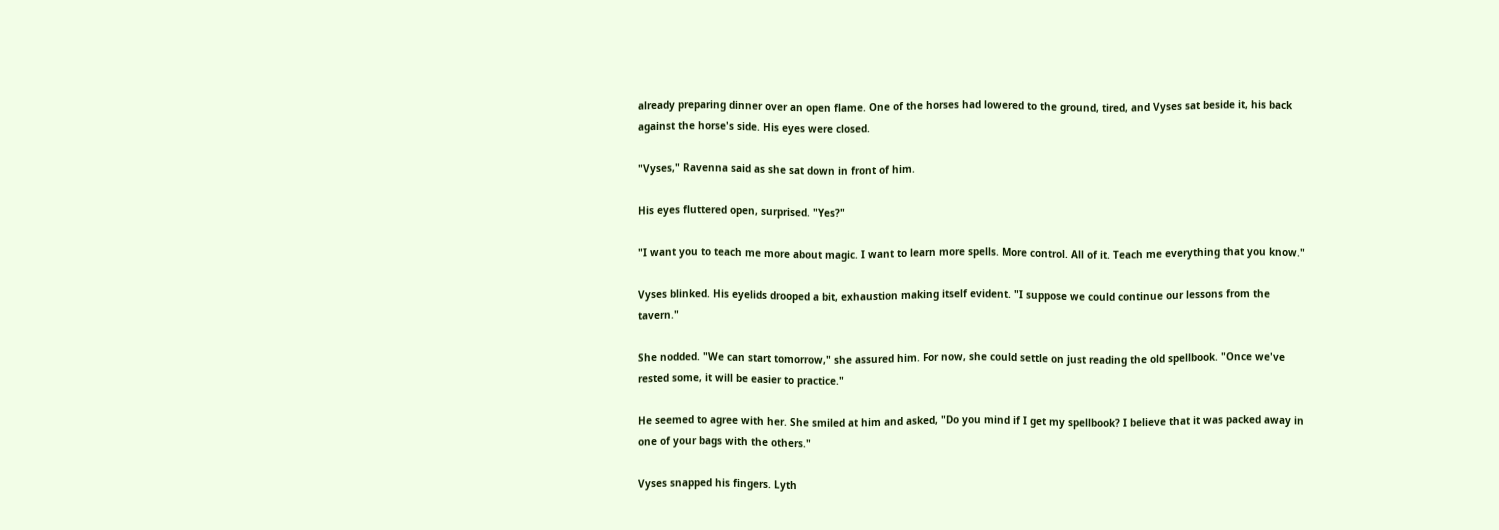already preparing dinner over an open flame. One of the horses had lowered to the ground, tired, and Vyses sat beside it, his back against the horse's side. His eyes were closed.

"Vyses," Ravenna said as she sat down in front of him.

His eyes fluttered open, surprised. "Yes?"

"I want you to teach me more about magic. I want to learn more spells. More control. All of it. Teach me everything that you know."

Vyses blinked. His eyelids drooped a bit, exhaustion making itself evident. "I suppose we could continue our lessons from the tavern."

She nodded. "We can start tomorrow," she assured him. For now, she could settle on just reading the old spellbook. "Once we've rested some, it will be easier to practice."

He seemed to agree with her. She smiled at him and asked, "Do you mind if I get my spellbook? I believe that it was packed away in one of your bags with the others."

Vyses snapped his fingers. Lyth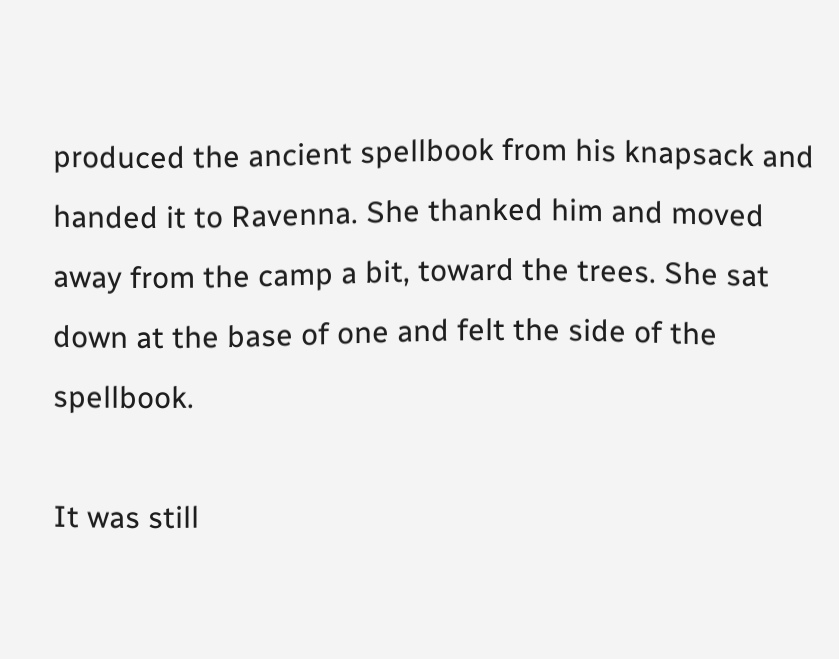produced the ancient spellbook from his knapsack and handed it to Ravenna. She thanked him and moved away from the camp a bit, toward the trees. She sat down at the base of one and felt the side of the spellbook.

It was still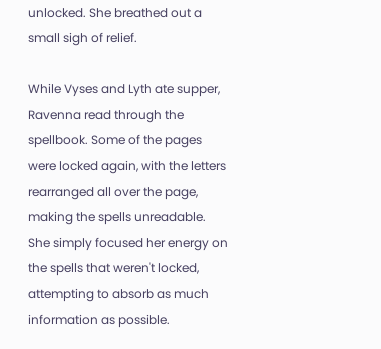unlocked. She breathed out a small sigh of relief.

While Vyses and Lyth ate supper, Ravenna read through the spellbook. Some of the pages were locked again, with the letters rearranged all over the page, making the spells unreadable. She simply focused her energy on the spells that weren't locked, attempting to absorb as much information as possible.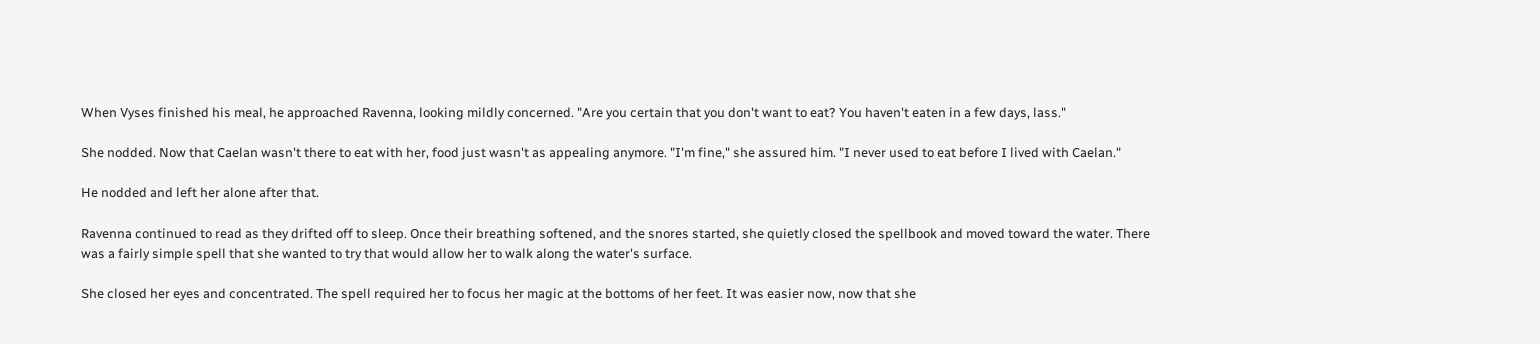When Vyses finished his meal, he approached Ravenna, looking mildly concerned. "Are you certain that you don't want to eat? You haven't eaten in a few days, lass."

She nodded. Now that Caelan wasn't there to eat with her, food just wasn't as appealing anymore. "I'm fine," she assured him. "I never used to eat before I lived with Caelan."

He nodded and left her alone after that.

Ravenna continued to read as they drifted off to sleep. Once their breathing softened, and the snores started, she quietly closed the spellbook and moved toward the water. There was a fairly simple spell that she wanted to try that would allow her to walk along the water's surface.

She closed her eyes and concentrated. The spell required her to focus her magic at the bottoms of her feet. It was easier now, now that she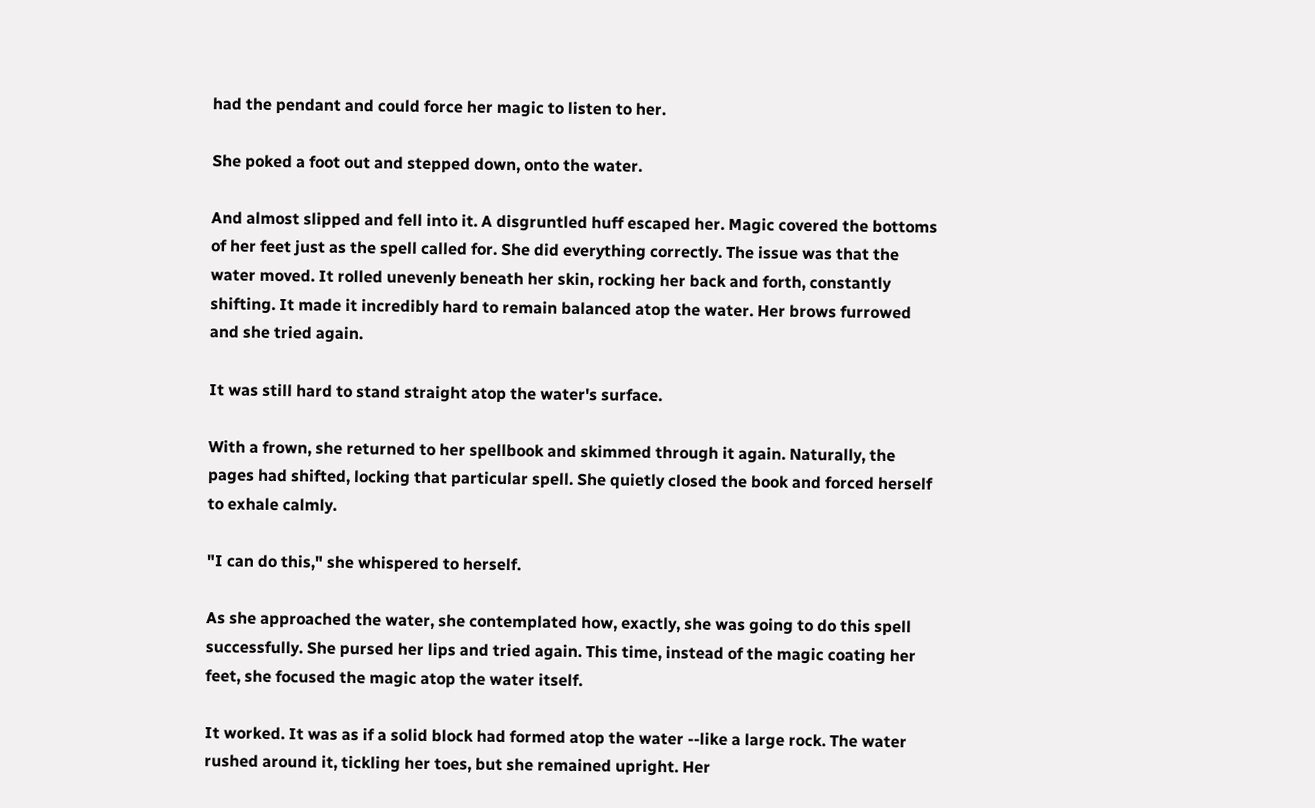had the pendant and could force her magic to listen to her.

She poked a foot out and stepped down, onto the water.

And almost slipped and fell into it. A disgruntled huff escaped her. Magic covered the bottoms of her feet just as the spell called for. She did everything correctly. The issue was that the water moved. It rolled unevenly beneath her skin, rocking her back and forth, constantly shifting. It made it incredibly hard to remain balanced atop the water. Her brows furrowed and she tried again.

It was still hard to stand straight atop the water's surface.

With a frown, she returned to her spellbook and skimmed through it again. Naturally, the pages had shifted, locking that particular spell. She quietly closed the book and forced herself to exhale calmly.

"I can do this," she whispered to herself.

As she approached the water, she contemplated how, exactly, she was going to do this spell successfully. She pursed her lips and tried again. This time, instead of the magic coating her feet, she focused the magic atop the water itself.

It worked. It was as if a solid block had formed atop the water --like a large rock. The water rushed around it, tickling her toes, but she remained upright. Her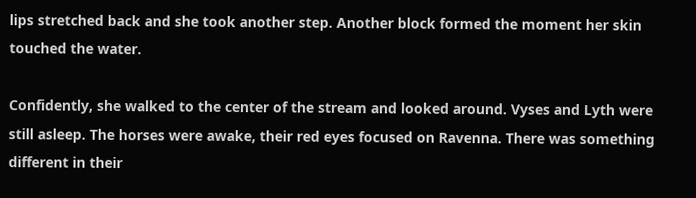lips stretched back and she took another step. Another block formed the moment her skin touched the water.

Confidently, she walked to the center of the stream and looked around. Vyses and Lyth were still asleep. The horses were awake, their red eyes focused on Ravenna. There was something different in their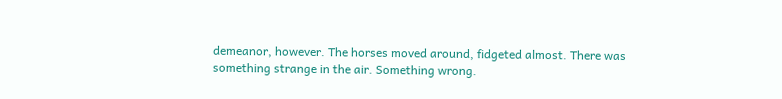demeanor, however. The horses moved around, fidgeted almost. There was something strange in the air. Something wrong.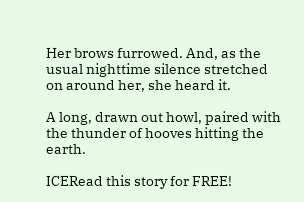Her brows furrowed. And, as the usual nighttime silence stretched on around her, she heard it.

A long, drawn out howl, paired with the thunder of hooves hitting the earth.

ICERead this story for FREE!